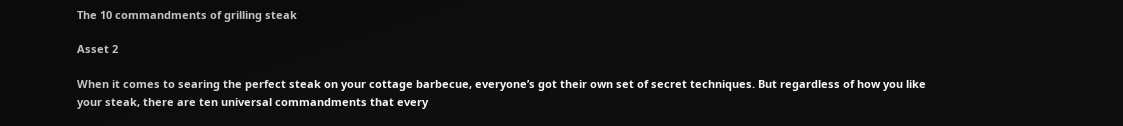The 10 commandments of grilling steak

Asset 2

When it comes to searing the perfect steak on your cottage barbecue, everyone’s got their own set of secret techniques. But regardless of how you like your steak, there are ten universal commandments that every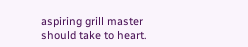aspiring grill master should take to heart.